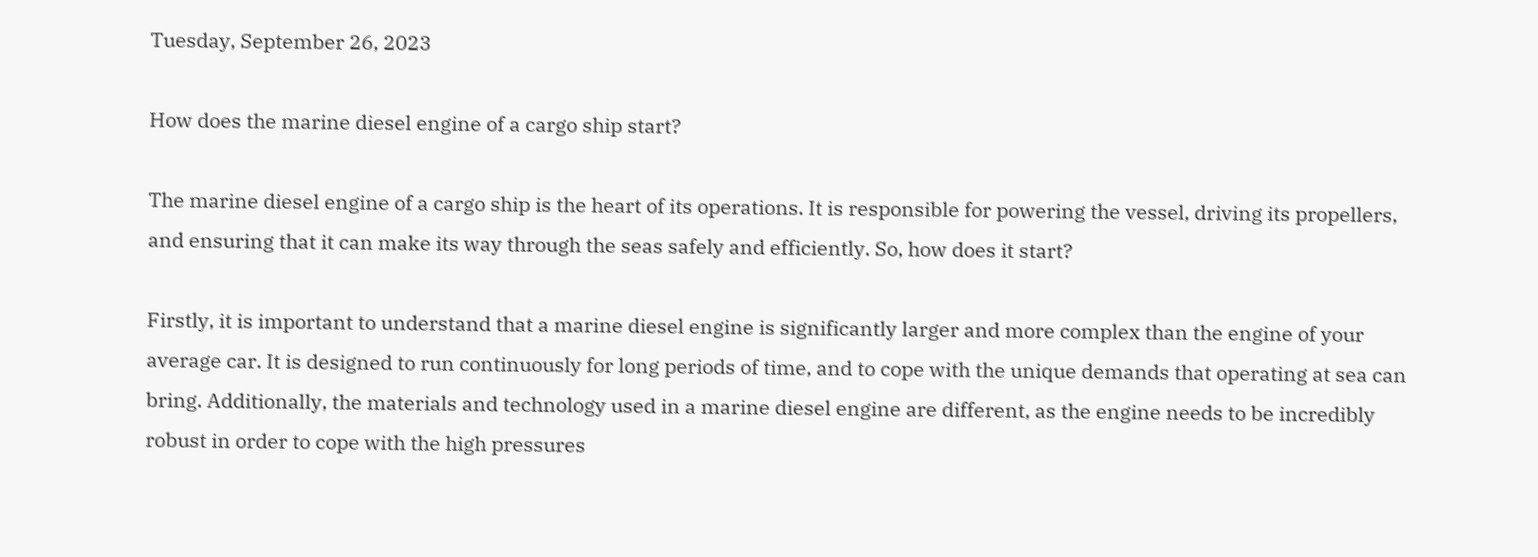Tuesday, September 26, 2023

How does the marine diesel engine of a cargo ship start?

The marine diesel engine of a cargo ship is the heart of its operations. It is responsible for powering the vessel, driving its propellers, and ensuring that it can make its way through the seas safely and efficiently. So, how does it start?

Firstly, it is important to understand that a marine diesel engine is significantly larger and more complex than the engine of your average car. It is designed to run continuously for long periods of time, and to cope with the unique demands that operating at sea can bring. Additionally, the materials and technology used in a marine diesel engine are different, as the engine needs to be incredibly robust in order to cope with the high pressures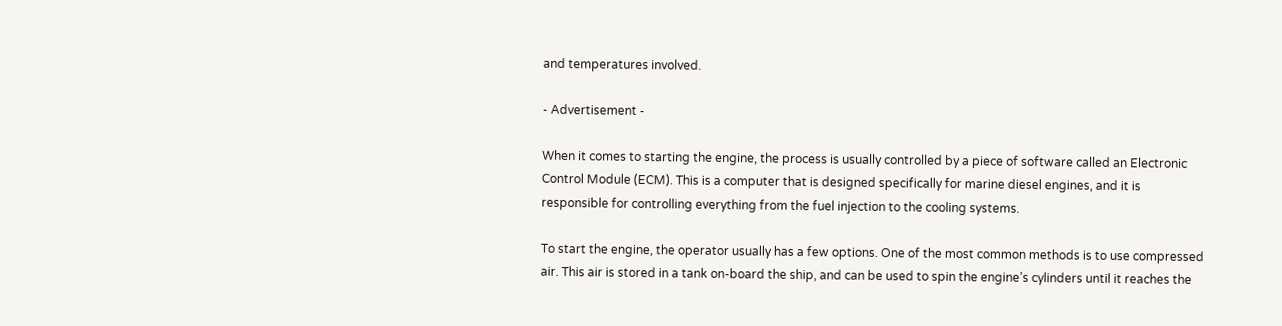and temperatures involved.

- Advertisement -

When it comes to starting the engine, the process is usually controlled by a piece of software called an Electronic Control Module (ECM). This is a computer that is designed specifically for marine diesel engines, and it is responsible for controlling everything from the fuel injection to the cooling systems.

To start the engine, the operator usually has a few options. One of the most common methods is to use compressed air. This air is stored in a tank on-board the ship, and can be used to spin the engine’s cylinders until it reaches the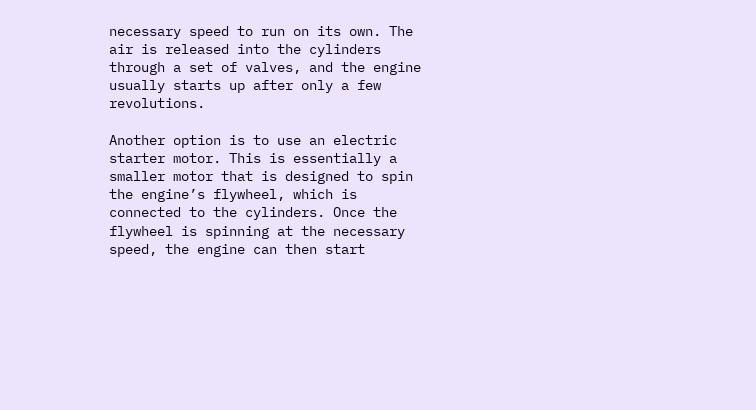necessary speed to run on its own. The air is released into the cylinders through a set of valves, and the engine usually starts up after only a few revolutions.

Another option is to use an electric starter motor. This is essentially a smaller motor that is designed to spin the engine’s flywheel, which is connected to the cylinders. Once the flywheel is spinning at the necessary speed, the engine can then start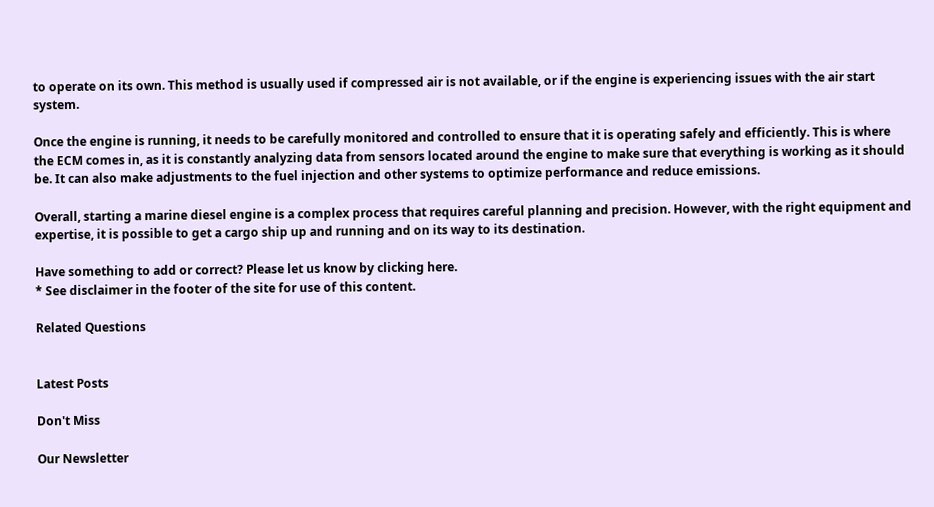to operate on its own. This method is usually used if compressed air is not available, or if the engine is experiencing issues with the air start system.

Once the engine is running, it needs to be carefully monitored and controlled to ensure that it is operating safely and efficiently. This is where the ECM comes in, as it is constantly analyzing data from sensors located around the engine to make sure that everything is working as it should be. It can also make adjustments to the fuel injection and other systems to optimize performance and reduce emissions.

Overall, starting a marine diesel engine is a complex process that requires careful planning and precision. However, with the right equipment and expertise, it is possible to get a cargo ship up and running and on its way to its destination.

Have something to add or correct? Please let us know by clicking here.
* See disclaimer in the footer of the site for use of this content.

Related Questions


Latest Posts

Don't Miss

Our Newsletter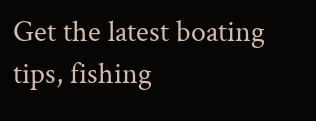Get the latest boating tips, fishing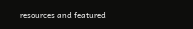resources and featured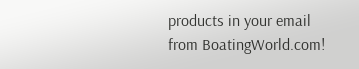products in your email from BoatingWorld.com!